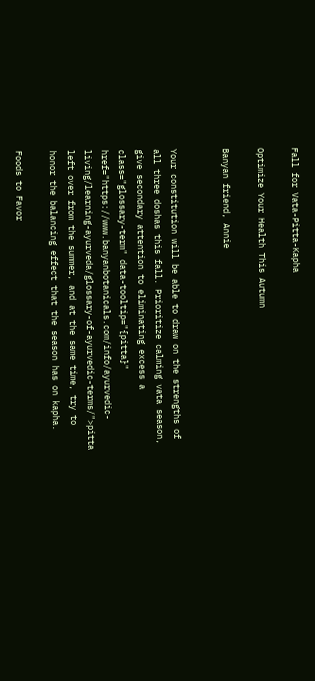Fall for Vata-Pitta-Kapha

Optimize Your Health This Autumn

Banyan friend, Annie


Your constitution will be able to draw on the strengths of all three doshas this fall. Prioritize calming vata season, give secondary attention to eliminating excess a class="glossary-term" data-tooltip="{pitta}" href="https://www.banyanbotanicals.com/info/ayurvedic-living/learning-ayurveda/glossary-of-ayurvedic-terms/">pitta left over from the summer, and at the same time, try to honor the balancing effect that the season has on kapha.

Foods to Favor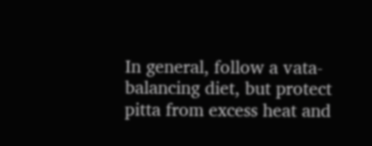In general, follow a vata-balancing diet, but protect pitta from excess heat and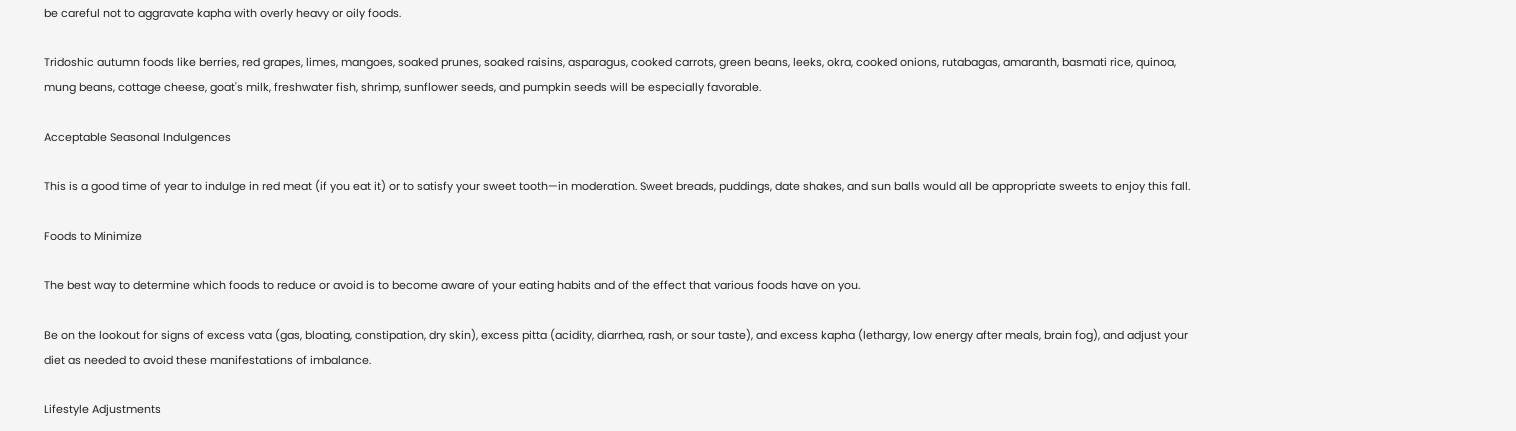be careful not to aggravate kapha with overly heavy or oily foods.

Tridoshic autumn foods like berries, red grapes, limes, mangoes, soaked prunes, soaked raisins, asparagus, cooked carrots, green beans, leeks, okra, cooked onions, rutabagas, amaranth, basmati rice, quinoa, mung beans, cottage cheese, goat's milk, freshwater fish, shrimp, sunflower seeds, and pumpkin seeds will be especially favorable.

Acceptable Seasonal Indulgences

This is a good time of year to indulge in red meat (if you eat it) or to satisfy your sweet tooth—in moderation. Sweet breads, puddings, date shakes, and sun balls would all be appropriate sweets to enjoy this fall.

Foods to Minimize

The best way to determine which foods to reduce or avoid is to become aware of your eating habits and of the effect that various foods have on you.

Be on the lookout for signs of excess vata (gas, bloating, constipation, dry skin), excess pitta (acidity, diarrhea, rash, or sour taste), and excess kapha (lethargy, low energy after meals, brain fog), and adjust your diet as needed to avoid these manifestations of imbalance.

Lifestyle Adjustments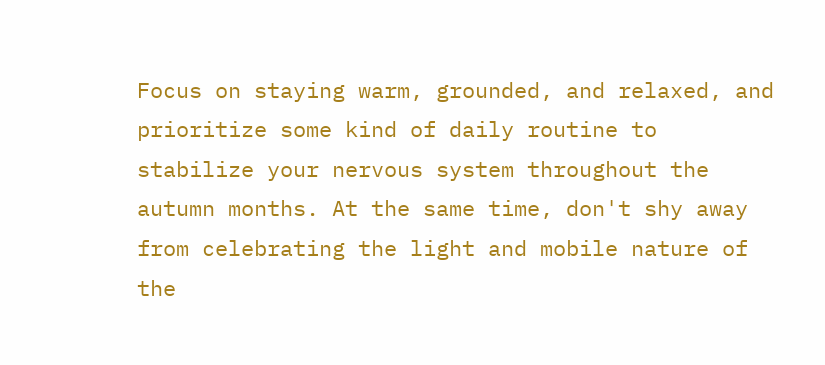Focus on staying warm, grounded, and relaxed, and prioritize some kind of daily routine to stabilize your nervous system throughout the autumn months. At the same time, don't shy away from celebrating the light and mobile nature of the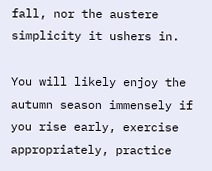fall, nor the austere simplicity it ushers in.

You will likely enjoy the autumn season immensely if you rise early, exercise appropriately, practice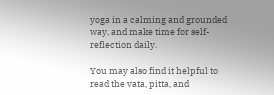yoga in a calming and grounded way, and make time for self-reflection daily.

You may also find it helpful to read the vata, pitta, and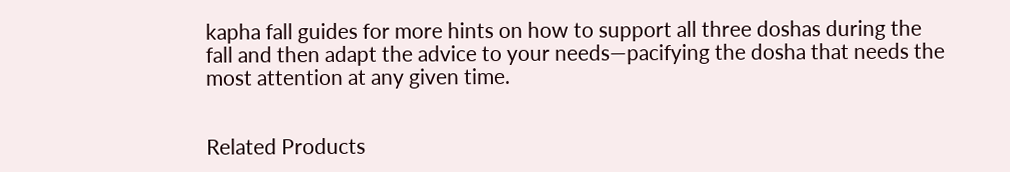kapha fall guides for more hints on how to support all three doshas during the fall and then adapt the advice to your needs—pacifying the dosha that needs the most attention at any given time.


Related Products